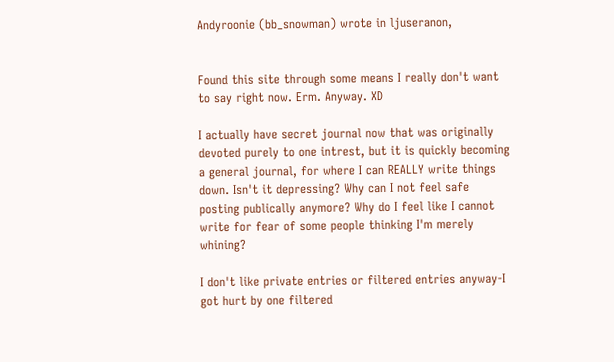Andyroonie (bb_snowman) wrote in ljuseranon,


Found this site through some means I really don't want to say right now. Erm. Anyway. XD

I actually have secret journal now that was originally devoted purely to one intrest, but it is quickly becoming a general journal, for where I can REALLY write things down. Isn't it depressing? Why can I not feel safe posting publically anymore? Why do I feel like I cannot write for fear of some people thinking I'm merely whining?

I don't like private entries or filtered entries anyway-I got hurt by one filtered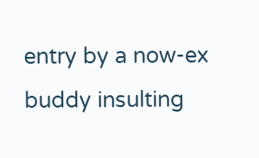entry by a now-ex buddy insulting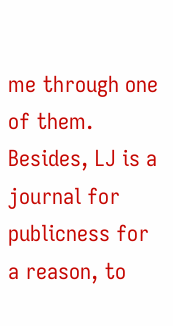me through one of them. Besides, LJ is a journal for publicness for a reason, to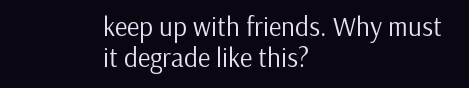keep up with friends. Why must it degrade like this?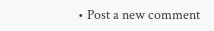• Post a new comment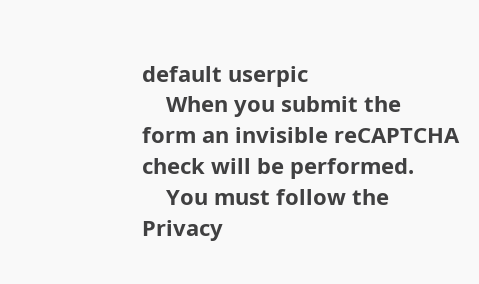default userpic
    When you submit the form an invisible reCAPTCHA check will be performed.
    You must follow the Privacy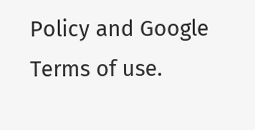Policy and Google Terms of use.